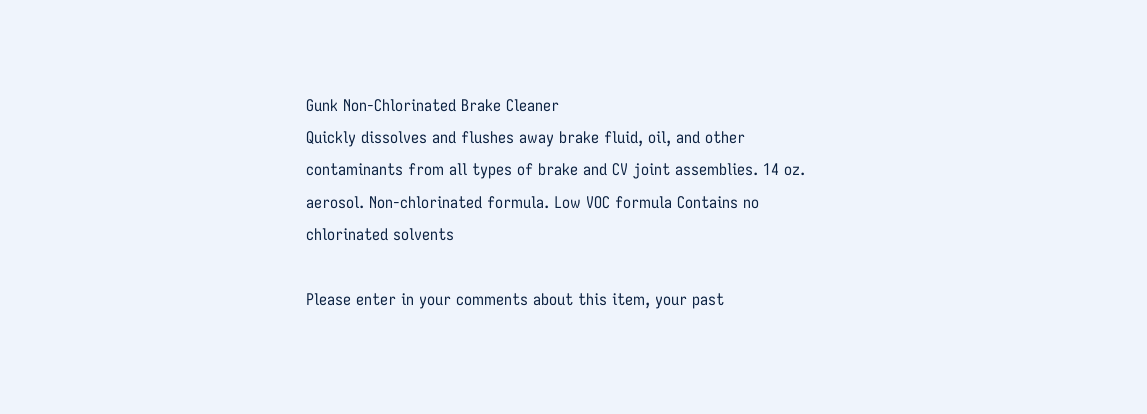Gunk Non-Chlorinated Brake Cleaner
Quickly dissolves and flushes away brake fluid, oil, and other contaminants from all types of brake and CV joint assemblies. 14 oz. aerosol. Non-chlorinated formula. Low VOC formula Contains no chlorinated solvents

Please enter in your comments about this item, your past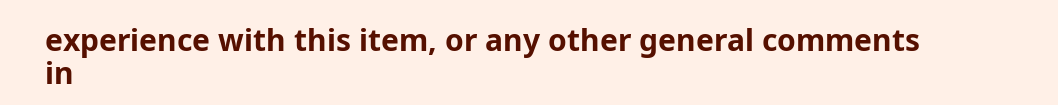experience with this item, or any other general comments in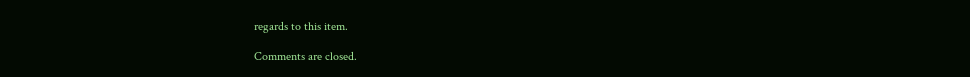regards to this item.

Comments are closed.